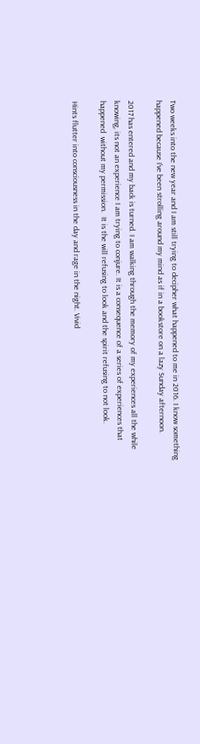Two weeks into the new year and I am still trying to decipher what happened to me in 2016. I know something happened because I’ve been strolling around my mind as if in a bookstore on a lazy Sunday afternoon.

2017 has entered and my back is turned. I am walking through the memory of my experiences all the while knowing, its not an experience I am trying to conjure. It is a consequence of a series of experiences that happened  without my permission.  It is the will refusing to look and the spirit refusing to not look.

Hints flutter into consciousness in the day and rage in the night. Vivid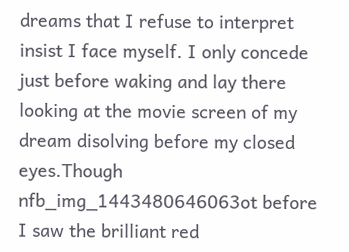dreams that I refuse to interpret insist I face myself. I only concede just before waking and lay there looking at the movie screen of my dream disolving before my closed eyes.Though nfb_img_1443480646063ot before I saw the brilliant red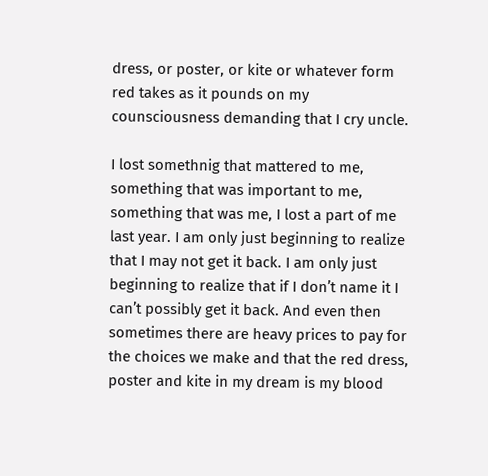dress, or poster, or kite or whatever form red takes as it pounds on my counsciousness demanding that I cry uncle.

I lost somethnig that mattered to me, something that was important to me, something that was me, I lost a part of me last year. I am only just beginning to realize that I may not get it back. I am only just beginning to realize that if I don’t name it I can’t possibly get it back. And even then sometimes there are heavy prices to pay for the choices we make and that the red dress, poster and kite in my dream is my blood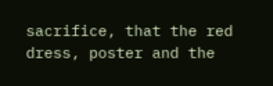sacrifice, that the red dress, poster and the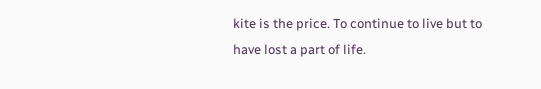kite is the price. To continue to live but to have lost a part of life.